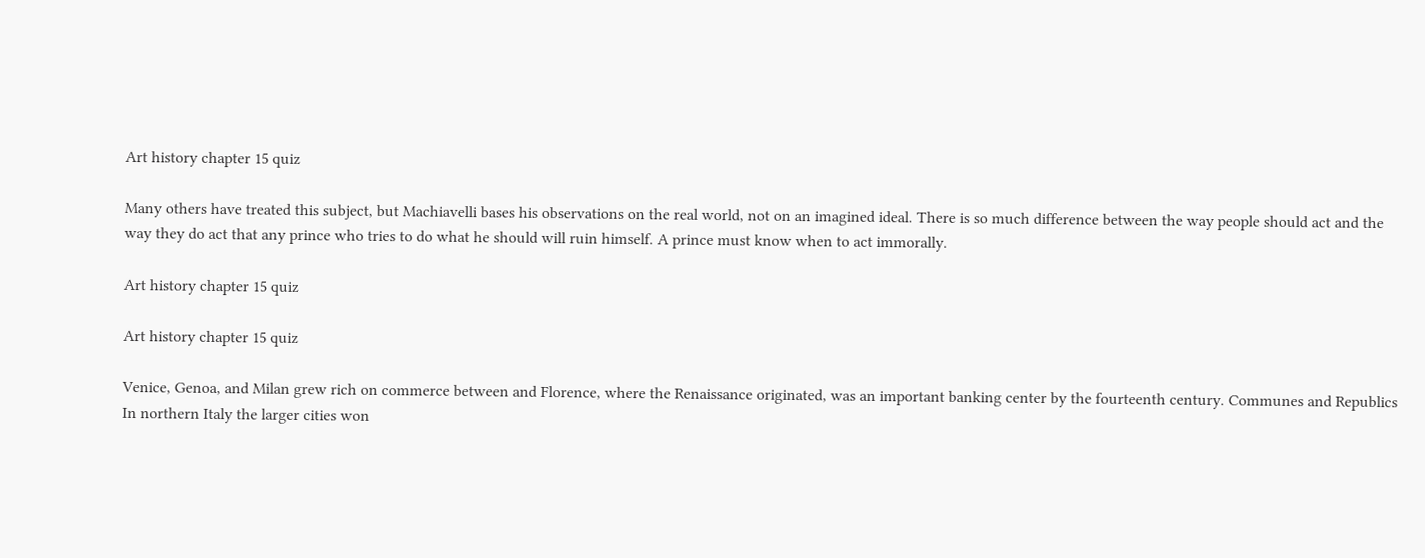Art history chapter 15 quiz

Many others have treated this subject, but Machiavelli bases his observations on the real world, not on an imagined ideal. There is so much difference between the way people should act and the way they do act that any prince who tries to do what he should will ruin himself. A prince must know when to act immorally.

Art history chapter 15 quiz

Art history chapter 15 quiz

Venice, Genoa, and Milan grew rich on commerce between and Florence, where the Renaissance originated, was an important banking center by the fourteenth century. Communes and Republics In northern Italy the larger cities won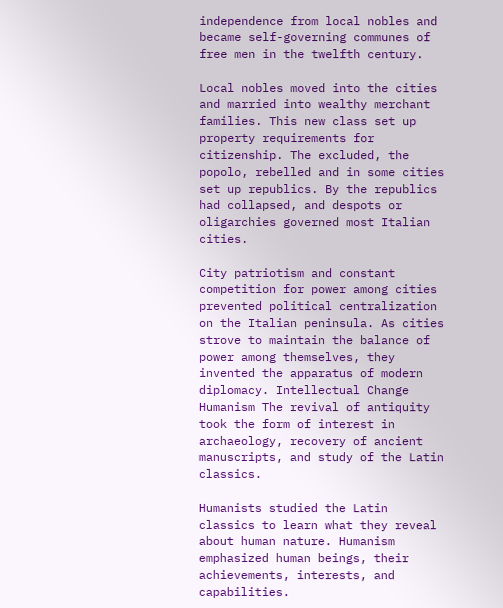independence from local nobles and became self-governing communes of free men in the twelfth century.

Local nobles moved into the cities and married into wealthy merchant families. This new class set up property requirements for citizenship. The excluded, the popolo, rebelled and in some cities set up republics. By the republics had collapsed, and despots or oligarchies governed most Italian cities.

City patriotism and constant competition for power among cities prevented political centralization on the Italian peninsula. As cities strove to maintain the balance of power among themselves, they invented the apparatus of modern diplomacy. Intellectual Change Humanism The revival of antiquity took the form of interest in archaeology, recovery of ancient manuscripts, and study of the Latin classics.

Humanists studied the Latin classics to learn what they reveal about human nature. Humanism emphasized human beings, their achievements, interests, and capabilities.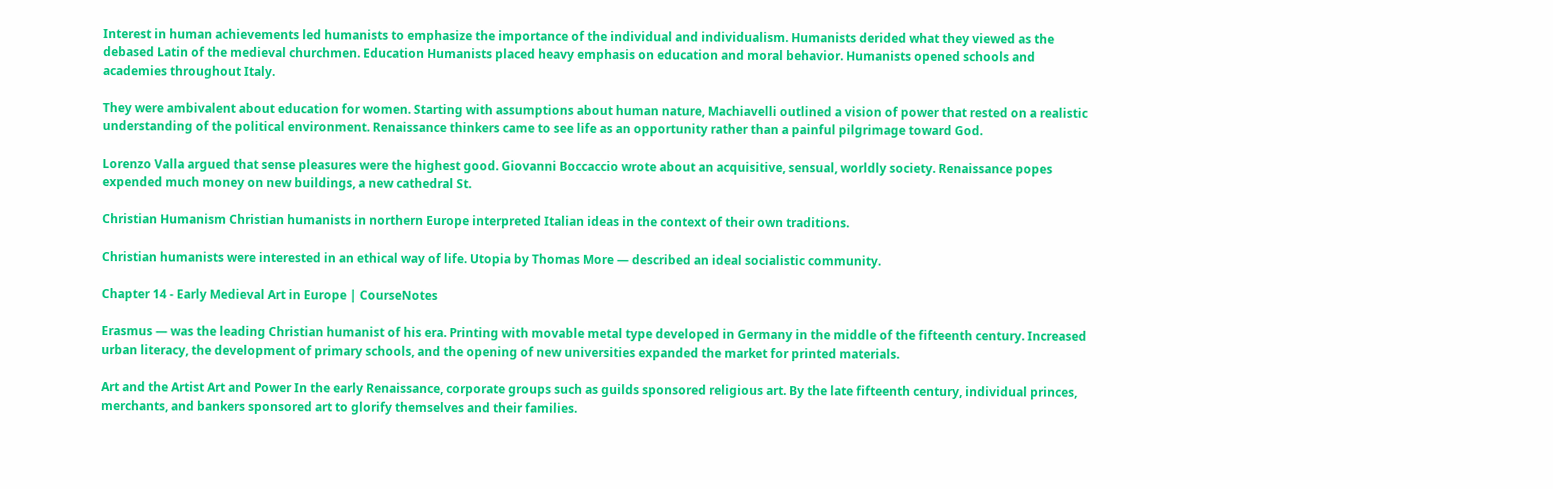Interest in human achievements led humanists to emphasize the importance of the individual and individualism. Humanists derided what they viewed as the debased Latin of the medieval churchmen. Education Humanists placed heavy emphasis on education and moral behavior. Humanists opened schools and academies throughout Italy.

They were ambivalent about education for women. Starting with assumptions about human nature, Machiavelli outlined a vision of power that rested on a realistic understanding of the political environment. Renaissance thinkers came to see life as an opportunity rather than a painful pilgrimage toward God.

Lorenzo Valla argued that sense pleasures were the highest good. Giovanni Boccaccio wrote about an acquisitive, sensual, worldly society. Renaissance popes expended much money on new buildings, a new cathedral St.

Christian Humanism Christian humanists in northern Europe interpreted Italian ideas in the context of their own traditions.

Christian humanists were interested in an ethical way of life. Utopia by Thomas More — described an ideal socialistic community.

Chapter 14 - Early Medieval Art in Europe | CourseNotes

Erasmus — was the leading Christian humanist of his era. Printing with movable metal type developed in Germany in the middle of the fifteenth century. Increased urban literacy, the development of primary schools, and the opening of new universities expanded the market for printed materials.

Art and the Artist Art and Power In the early Renaissance, corporate groups such as guilds sponsored religious art. By the late fifteenth century, individual princes, merchants, and bankers sponsored art to glorify themselves and their families.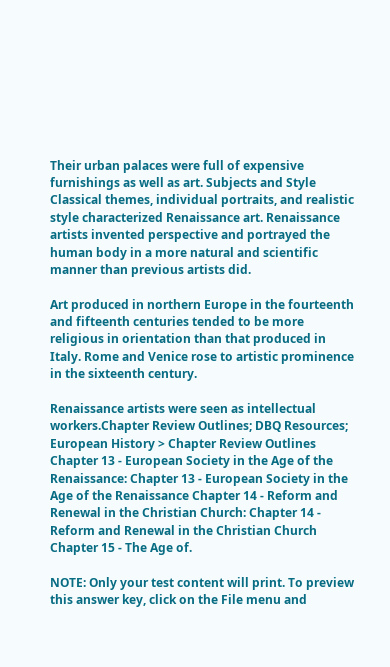Their urban palaces were full of expensive furnishings as well as art. Subjects and Style Classical themes, individual portraits, and realistic style characterized Renaissance art. Renaissance artists invented perspective and portrayed the human body in a more natural and scientific manner than previous artists did.

Art produced in northern Europe in the fourteenth and fifteenth centuries tended to be more religious in orientation than that produced in Italy. Rome and Venice rose to artistic prominence in the sixteenth century.

Renaissance artists were seen as intellectual workers.Chapter Review Outlines; DBQ Resources; European History > Chapter Review Outlines Chapter 13 - European Society in the Age of the Renaissance: Chapter 13 - European Society in the Age of the Renaissance Chapter 14 - Reform and Renewal in the Christian Church: Chapter 14 - Reform and Renewal in the Christian Church Chapter 15 - The Age of.

NOTE: Only your test content will print. To preview this answer key, click on the File menu and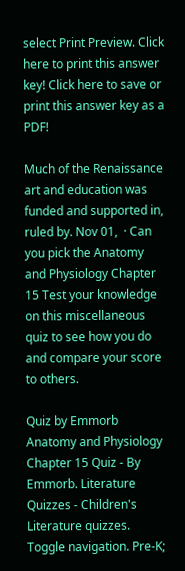select Print Preview. Click here to print this answer key! Click here to save or print this answer key as a PDF!

Much of the Renaissance art and education was funded and supported in, ruled by. Nov 01,  · Can you pick the Anatomy and Physiology Chapter 15 Test your knowledge on this miscellaneous quiz to see how you do and compare your score to others.

Quiz by Emmorb Anatomy and Physiology Chapter 15 Quiz - By Emmorb. Literature Quizzes - Children's Literature quizzes. Toggle navigation. Pre-K;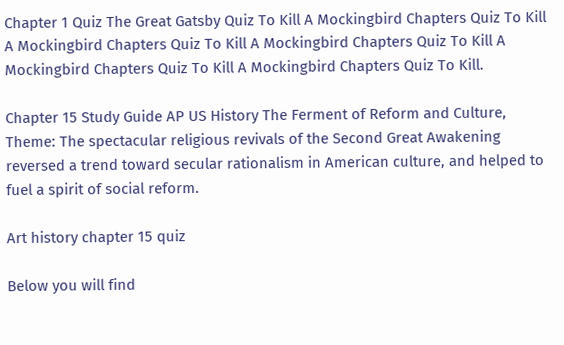Chapter 1 Quiz The Great Gatsby Quiz To Kill A Mockingbird Chapters Quiz To Kill A Mockingbird Chapters Quiz To Kill A Mockingbird Chapters Quiz To Kill A Mockingbird Chapters Quiz To Kill A Mockingbird Chapters Quiz To Kill.

Chapter 15 Study Guide AP US History The Ferment of Reform and Culture, Theme: The spectacular religious revivals of the Second Great Awakening reversed a trend toward secular rationalism in American culture, and helped to fuel a spirit of social reform.

Art history chapter 15 quiz

Below you will find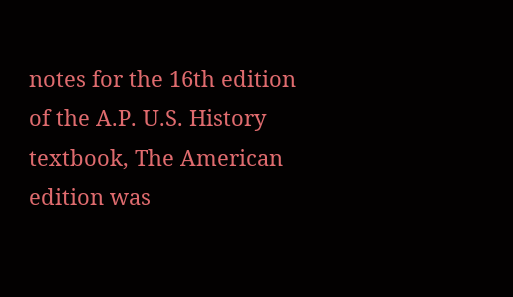notes for the 16th edition of the A.P. U.S. History textbook, The American edition was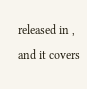released in , and it covers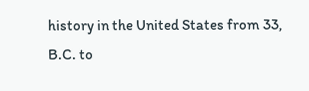history in the United States from 33, B.C. to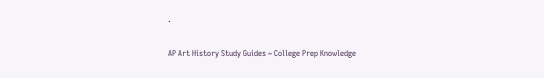.

AP Art History Study Guides ~ College Prep Knowledge